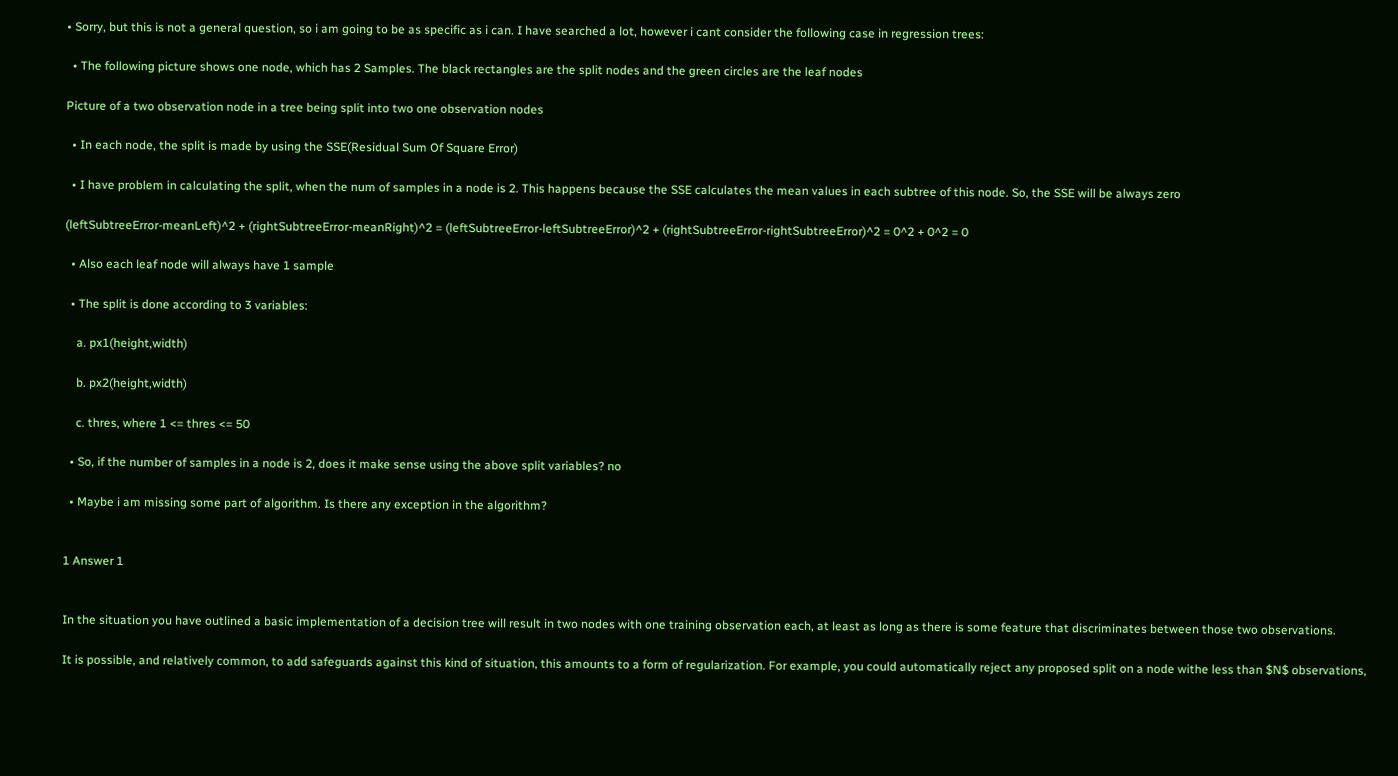• Sorry, but this is not a general question, so i am going to be as specific as i can. I have searched a lot, however i cant consider the following case in regression trees:

  • The following picture shows one node, which has 2 Samples. The black rectangles are the split nodes and the green circles are the leaf nodes

Picture of a two observation node in a tree being split into two one observation nodes

  • In each node, the split is made by using the SSE(Residual Sum Of Square Error)

  • I have problem in calculating the split, when the num of samples in a node is 2. This happens because the SSE calculates the mean values in each subtree of this node. So, the SSE will be always zero

(leftSubtreeError-meanLeft)^2 + (rightSubtreeError-meanRight)^2 = (leftSubtreeError-leftSubtreeError)^2 + (rightSubtreeError-rightSubtreeError)^2 = 0^2 + 0^2 = 0

  • Also each leaf node will always have 1 sample

  • The split is done according to 3 variables:

    a. px1(height,width)

    b. px2(height,width)

    c. thres, where 1 <= thres <= 50

  • So, if the number of samples in a node is 2, does it make sense using the above split variables? no

  • Maybe i am missing some part of algorithm. Is there any exception in the algorithm?


1 Answer 1


In the situation you have outlined a basic implementation of a decision tree will result in two nodes with one training observation each, at least as long as there is some feature that discriminates between those two observations.

It is possible, and relatively common, to add safeguards against this kind of situation, this amounts to a form of regularization. For example, you could automatically reject any proposed split on a node withe less than $N$ observations,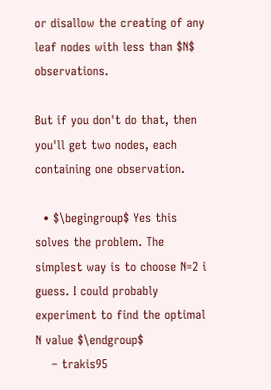or disallow the creating of any leaf nodes with less than $N$ observations.

But if you don't do that, then you'll get two nodes, each containing one observation.

  • $\begingroup$ Yes this solves the problem. The simplest way is to choose N=2 i guess. I could probably experiment to find the optimal N value $\endgroup$
    – trakis95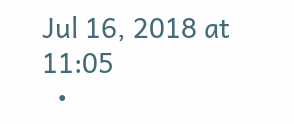Jul 16, 2018 at 11:05
  •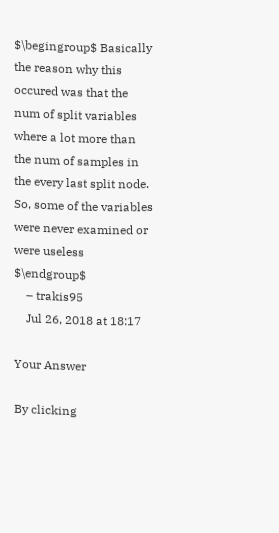$\begingroup$ Basically the reason why this occured was that the num of split variables where a lot more than the num of samples in the every last split node. So, some of the variables were never examined or were useless $\endgroup$
    – trakis95
    Jul 26, 2018 at 18:17

Your Answer

By clicking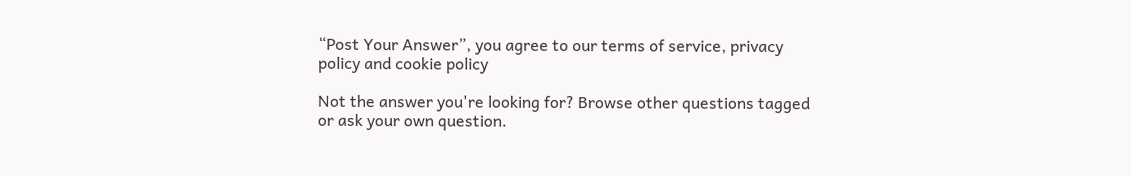“Post Your Answer”, you agree to our terms of service, privacy policy and cookie policy

Not the answer you're looking for? Browse other questions tagged or ask your own question.